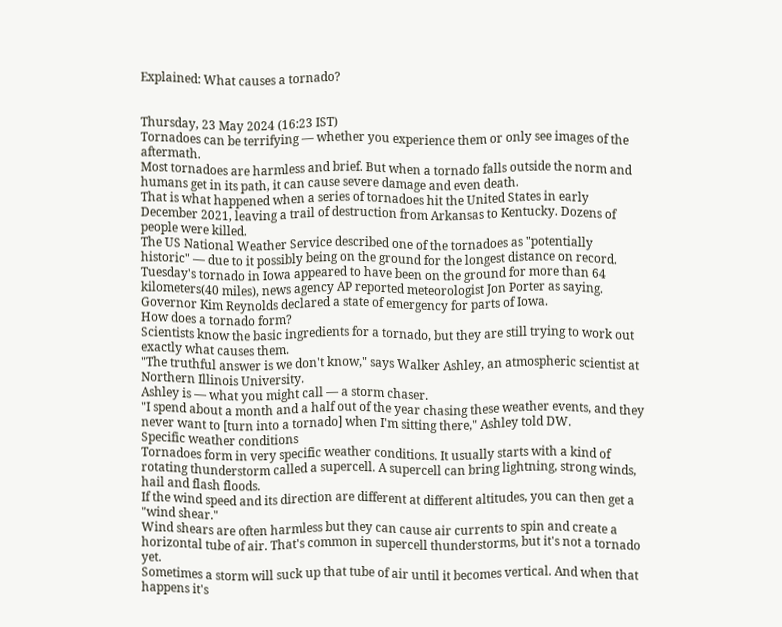Explained: What causes a tornado?


Thursday, 23 May 2024 (16:23 IST)
Tornadoes can be terrifying — whether you experience them or only see images of the aftermath.
Most tornadoes are harmless and brief. But when a tornado falls outside the norm and humans get in its path, it can cause severe damage and even death.
That is what happened when a series of tornadoes hit the United States in early December 2021, leaving a trail of destruction from Arkansas to Kentucky. Dozens of people were killed.
The US National Weather Service described one of the tornadoes as "potentially historic" — due to it possibly being on the ground for the longest distance on record.
Tuesday's tornado in Iowa appeared to have been on the ground for more than 64 kilometers(40 miles), news agency AP reported meteorologist Jon Porter as saying. Governor Kim Reynolds declared a state of emergency for parts of Iowa.
How does a tornado form?
Scientists know the basic ingredients for a tornado, but they are still trying to work out exactly what causes them.
"The truthful answer is we don't know," says Walker Ashley, an atmospheric scientist at Northern Illinois University.
Ashley is — what you might call — a storm chaser.
"I spend about a month and a half out of the year chasing these weather events, and they never want to [turn into a tornado] when I'm sitting there," Ashley told DW.
Specific weather conditions
Tornadoes form in very specific weather conditions. It usually starts with a kind of rotating thunderstorm called a supercell. A supercell can bring lightning, strong winds, hail and flash floods.
If the wind speed and its direction are different at different altitudes, you can then get a "wind shear."
Wind shears are often harmless but they can cause air currents to spin and create a horizontal tube of air. That's common in supercell thunderstorms, but it's not a tornado yet.
Sometimes a storm will suck up that tube of air until it becomes vertical. And when that happens it's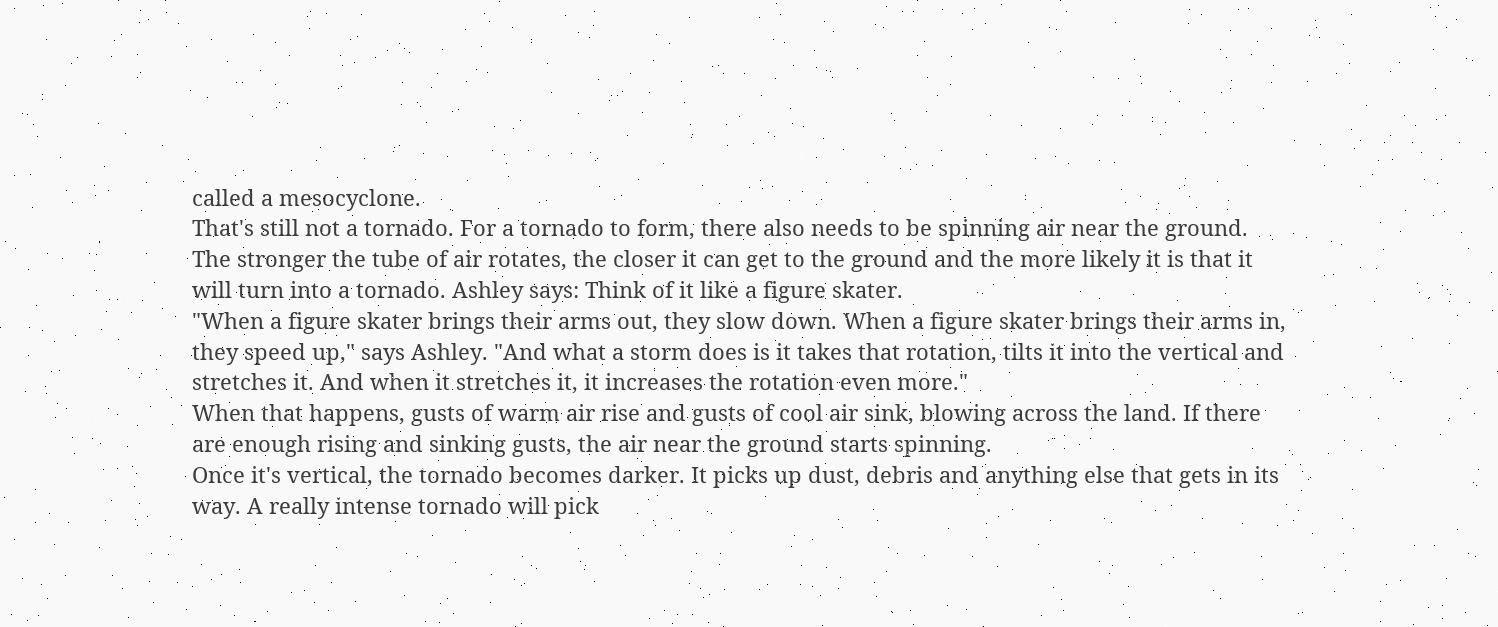called a mesocyclone.
That's still not a tornado. For a tornado to form, there also needs to be spinning air near the ground.
The stronger the tube of air rotates, the closer it can get to the ground and the more likely it is that it will turn into a tornado. Ashley says: Think of it like a figure skater.
"When a figure skater brings their arms out, they slow down. When a figure skater brings their arms in, they speed up," says Ashley. "And what a storm does is it takes that rotation, tilts it into the vertical and stretches it. And when it stretches it, it increases the rotation even more."
When that happens, gusts of warm air rise and gusts of cool air sink, blowing across the land. If there are enough rising and sinking gusts, the air near the ground starts spinning.
Once it's vertical, the tornado becomes darker. It picks up dust, debris and anything else that gets in its way. A really intense tornado will pick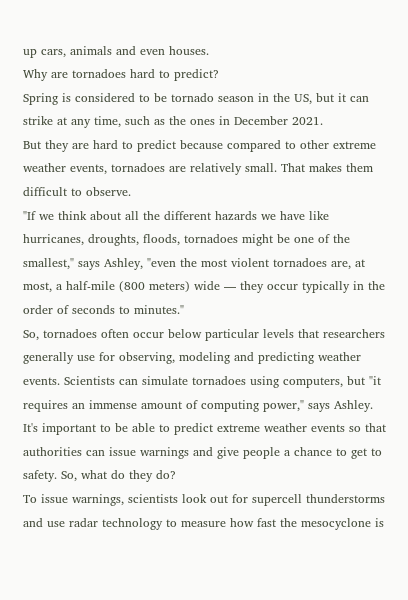up cars, animals and even houses.
Why are tornadoes hard to predict?
Spring is considered to be tornado season in the US, but it can strike at any time, such as the ones in December 2021.
But they are hard to predict because compared to other extreme weather events, tornadoes are relatively small. That makes them difficult to observe.
"If we think about all the different hazards we have like hurricanes, droughts, floods, tornadoes might be one of the smallest," says Ashley, "even the most violent tornadoes are, at most, a half-mile (800 meters) wide — they occur typically in the order of seconds to minutes."
So, tornadoes often occur below particular levels that researchers generally use for observing, modeling and predicting weather events. Scientists can simulate tornadoes using computers, but "it requires an immense amount of computing power," says Ashley.
It's important to be able to predict extreme weather events so that authorities can issue warnings and give people a chance to get to safety. So, what do they do?
To issue warnings, scientists look out for supercell thunderstorms and use radar technology to measure how fast the mesocyclone is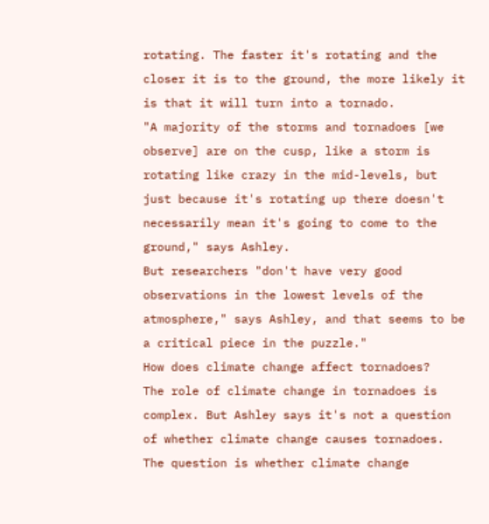rotating. The faster it's rotating and the closer it is to the ground, the more likely it is that it will turn into a tornado.
"A majority of the storms and tornadoes [we observe] are on the cusp, like a storm is rotating like crazy in the mid-levels, but just because it's rotating up there doesn't necessarily mean it's going to come to the ground," says Ashley.
But researchers "don't have very good observations in the lowest levels of the atmosphere," says Ashley, and that seems to be a critical piece in the puzzle."
How does climate change affect tornadoes?
The role of climate change in tornadoes is complex. But Ashley says it's not a question of whether climate change causes tornadoes. The question is whether climate change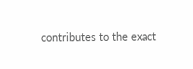contributes to the exact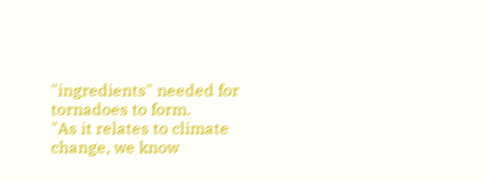"ingredients" needed for tornadoes to form.
"As it relates to climate change, we know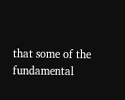that some of the fundamental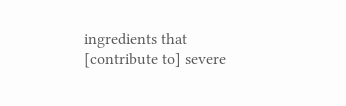ingredients that [contribute to] severe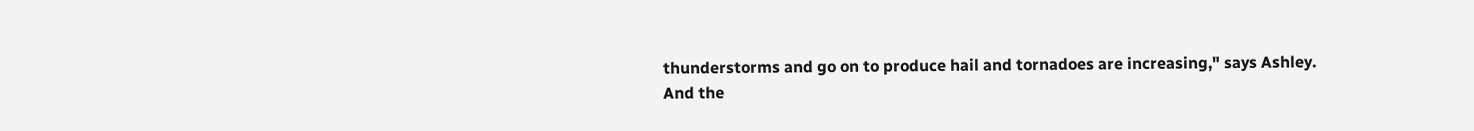thunderstorms and go on to produce hail and tornadoes are increasing," says Ashley.
And the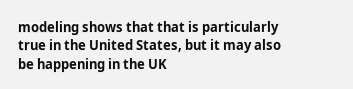modeling shows that that is particularly true in the United States, but it may also be happening in the UK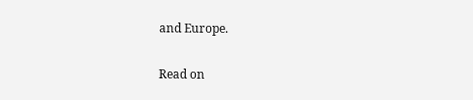and Europe.

Read on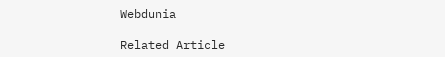Webdunia

Related Article